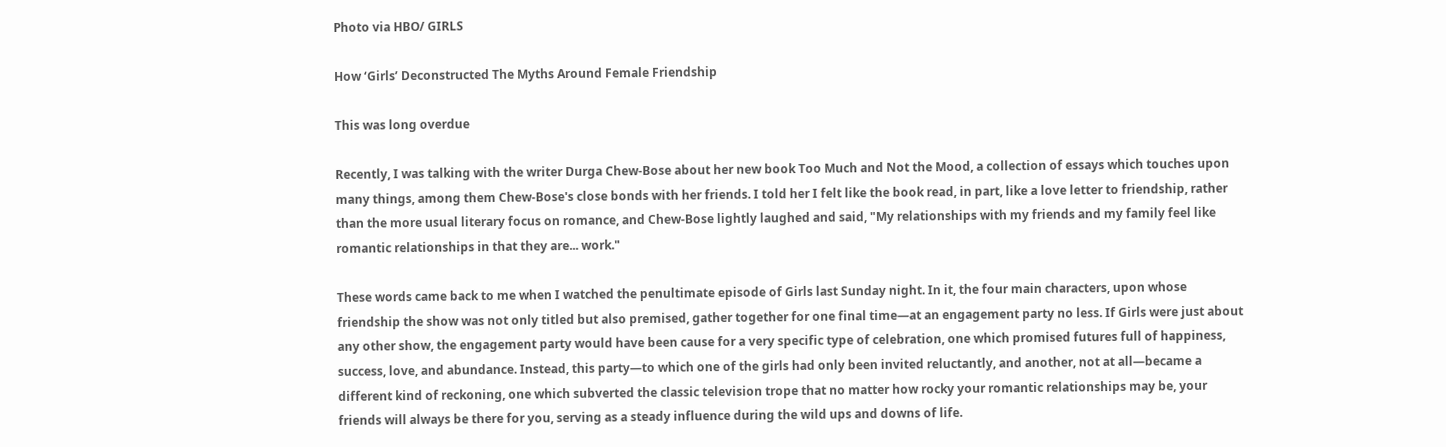Photo via HBO/ GIRLS

How ‘Girls’ Deconstructed The Myths Around Female Friendship

This was long overdue

Recently, I was talking with the writer Durga Chew-Bose about her new book Too Much and Not the Mood, a collection of essays which touches upon many things, among them Chew-Bose's close bonds with her friends. I told her I felt like the book read, in part, like a love letter to friendship, rather than the more usual literary focus on romance, and Chew-Bose lightly laughed and said, "My relationships with my friends and my family feel like romantic relationships in that they are... work."

These words came back to me when I watched the penultimate episode of Girls last Sunday night. In it, the four main characters, upon whose friendship the show was not only titled but also premised, gather together for one final time—at an engagement party no less. If Girls were just about any other show, the engagement party would have been cause for a very specific type of celebration, one which promised futures full of happiness, success, love, and abundance. Instead, this party—to which one of the girls had only been invited reluctantly, and another, not at all—became a different kind of reckoning, one which subverted the classic television trope that no matter how rocky your romantic relationships may be, your friends will always be there for you, serving as a steady influence during the wild ups and downs of life.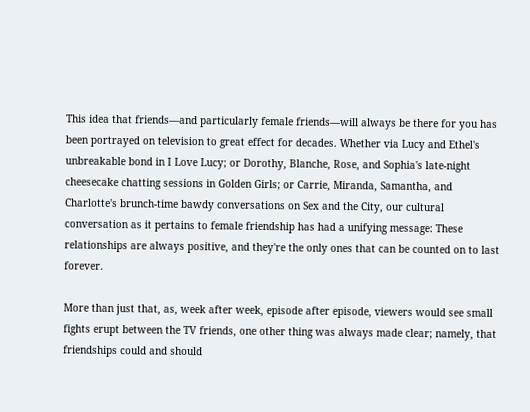This idea that friends—and particularly female friends—will always be there for you has been portrayed on television to great effect for decades. Whether via Lucy and Ethel's unbreakable bond in I Love Lucy; or Dorothy, Blanche, Rose, and Sophia's late-night cheesecake chatting sessions in Golden Girls; or Carrie, Miranda, Samantha, and Charlotte's brunch-time bawdy conversations on Sex and the City, our cultural conversation as it pertains to female friendship has had a unifying message: These relationships are always positive, and they're the only ones that can be counted on to last forever.

More than just that, as, week after week, episode after episode, viewers would see small fights erupt between the TV friends, one other thing was always made clear; namely, that friendships could and should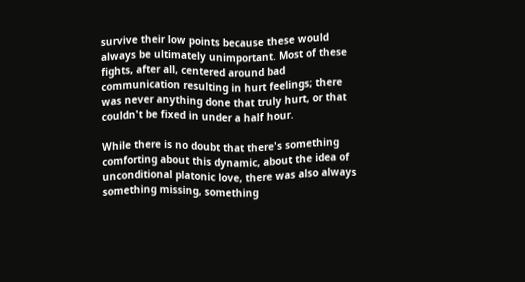survive their low points because these would always be ultimately unimportant. Most of these fights, after all, centered around bad communication resulting in hurt feelings; there was never anything done that truly hurt, or that couldn't be fixed in under a half hour.

While there is no doubt that there's something comforting about this dynamic, about the idea of unconditional platonic love, there was also always something missing, something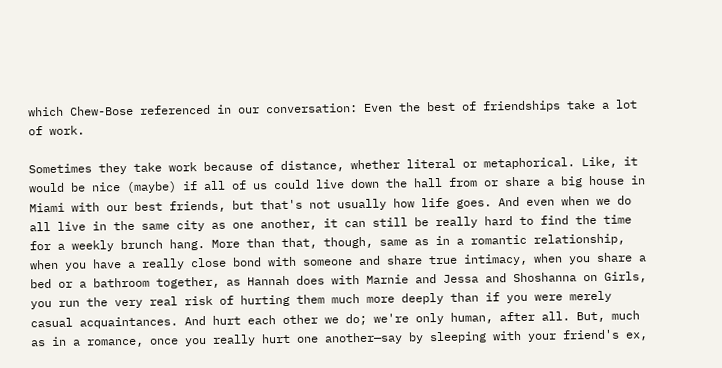which Chew-Bose referenced in our conversation: Even the best of friendships take a lot of work.

Sometimes they take work because of distance, whether literal or metaphorical. Like, it would be nice (maybe) if all of us could live down the hall from or share a big house in Miami with our best friends, but that's not usually how life goes. And even when we do all live in the same city as one another, it can still be really hard to find the time for a weekly brunch hang. More than that, though, same as in a romantic relationship, when you have a really close bond with someone and share true intimacy, when you share a bed or a bathroom together, as Hannah does with Marnie and Jessa and Shoshanna on Girls, you run the very real risk of hurting them much more deeply than if you were merely casual acquaintances. And hurt each other we do; we're only human, after all. But, much as in a romance, once you really hurt one another—say by sleeping with your friend's ex,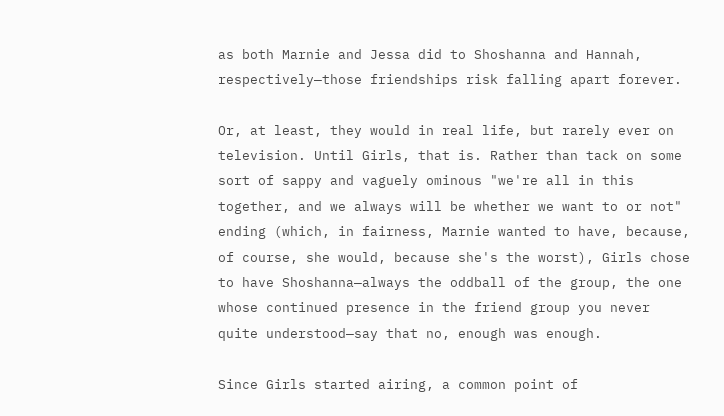as both Marnie and Jessa did to Shoshanna and Hannah, respectively—those friendships risk falling apart forever.

Or, at least, they would in real life, but rarely ever on television. Until Girls, that is. Rather than tack on some sort of sappy and vaguely ominous "we're all in this together, and we always will be whether we want to or not" ending (which, in fairness, Marnie wanted to have, because, of course, she would, because she's the worst), Girls chose to have Shoshanna—always the oddball of the group, the one whose continued presence in the friend group you never quite understood—say that no, enough was enough.

Since Girls started airing, a common point of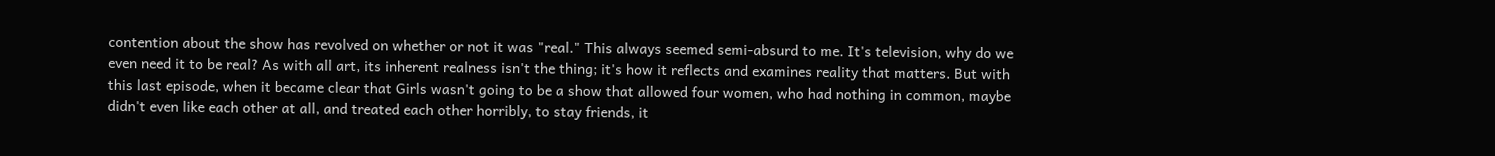contention about the show has revolved on whether or not it was "real." This always seemed semi-absurd to me. It's television, why do we even need it to be real? As with all art, its inherent realness isn't the thing; it's how it reflects and examines reality that matters. But with this last episode, when it became clear that Girls wasn't going to be a show that allowed four women, who had nothing in common, maybe didn't even like each other at all, and treated each other horribly, to stay friends, it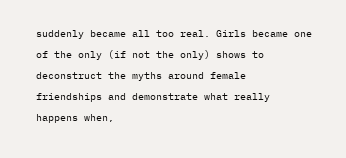suddenly became all too real. Girls became one of the only (if not the only) shows to deconstruct the myths around female friendships and demonstrate what really happens when,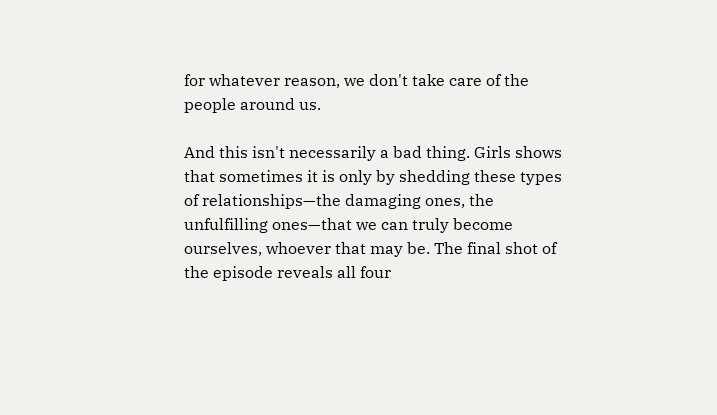for whatever reason, we don't take care of the people around us.

And this isn't necessarily a bad thing. Girls shows that sometimes it is only by shedding these types of relationships—the damaging ones, the unfulfilling ones—that we can truly become ourselves, whoever that may be. The final shot of the episode reveals all four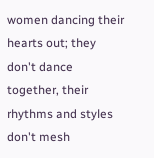women dancing their hearts out; they don't dance together, their rhythms and styles don't mesh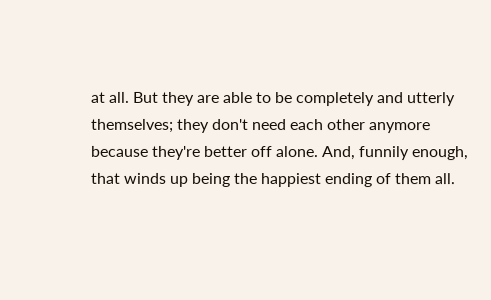at all. But they are able to be completely and utterly themselves; they don't need each other anymore because they're better off alone. And, funnily enough, that winds up being the happiest ending of them all.